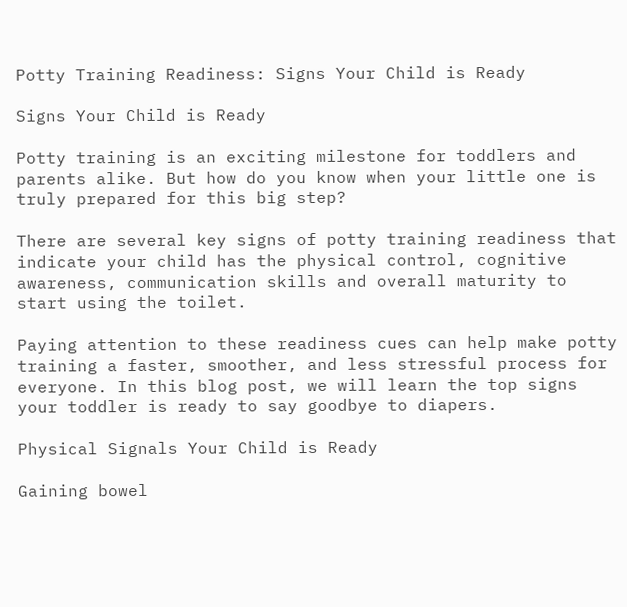Potty Training Readiness: Signs Your Child is Ready

Signs Your Child is Ready

Potty training is an exciting milestone for toddlers and parents alike. But how do you know when your little one is truly prepared for this big step?

There are several key signs of potty training readiness that indicate your child has the physical control, cognitive awareness, communication skills and overall maturity to start using the toilet.

Paying attention to these readiness cues can help make potty training a faster, smoother, and less stressful process for everyone. In this blog post, we will learn the top signs your toddler is ready to say goodbye to diapers.

Physical Signals Your Child is Ready

Gaining bowel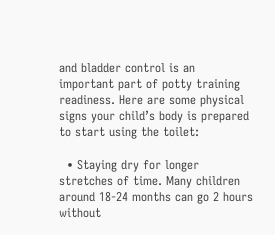and bladder control is an important part of potty training readiness. Here are some physical signs your child’s body is prepared to start using the toilet:

  • Staying dry for longer stretches of time. Many children around 18-24 months can go 2 hours without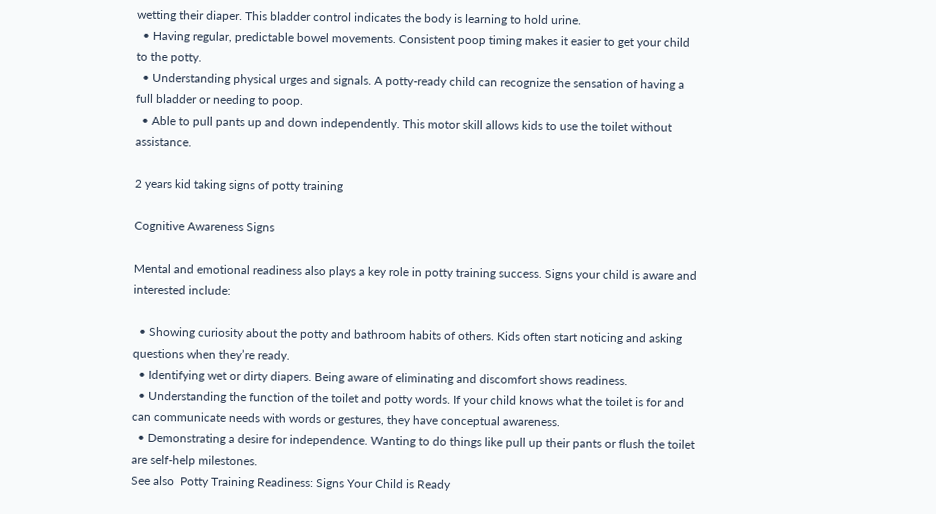wetting their diaper. This bladder control indicates the body is learning to hold urine.
  • Having regular, predictable bowel movements. Consistent poop timing makes it easier to get your child to the potty.
  • Understanding physical urges and signals. A potty-ready child can recognize the sensation of having a full bladder or needing to poop.
  • Able to pull pants up and down independently. This motor skill allows kids to use the toilet without assistance.

2 years kid taking signs of potty training

Cognitive Awareness Signs

Mental and emotional readiness also plays a key role in potty training success. Signs your child is aware and interested include:

  • Showing curiosity about the potty and bathroom habits of others. Kids often start noticing and asking questions when they’re ready.
  • Identifying wet or dirty diapers. Being aware of eliminating and discomfort shows readiness.
  • Understanding the function of the toilet and potty words. If your child knows what the toilet is for and can communicate needs with words or gestures, they have conceptual awareness.
  • Demonstrating a desire for independence. Wanting to do things like pull up their pants or flush the toilet are self-help milestones.
See also  Potty Training Readiness: Signs Your Child is Ready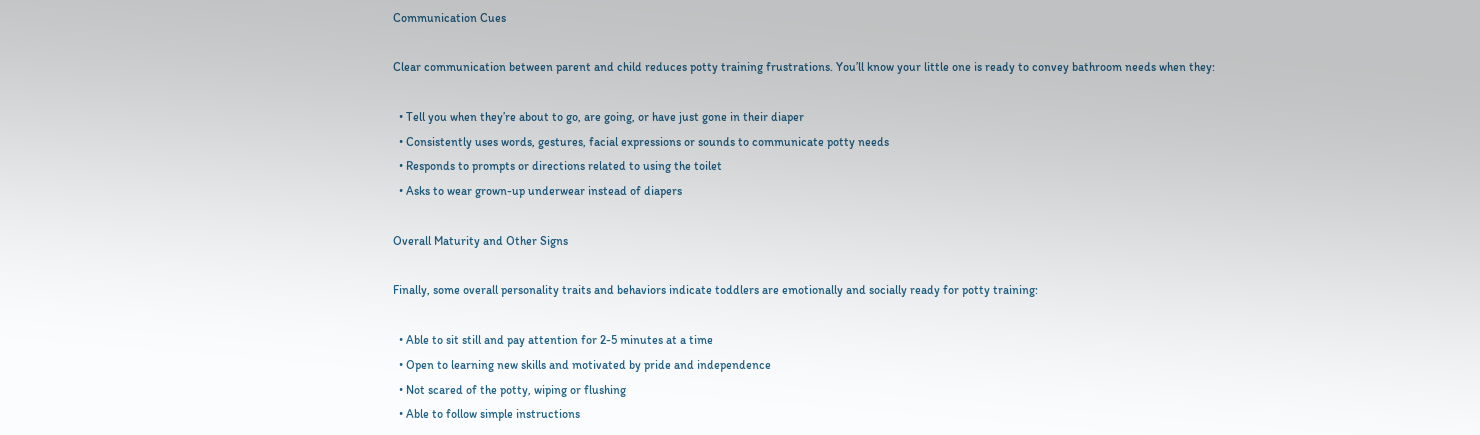Communication Cues

Clear communication between parent and child reduces potty training frustrations. You’ll know your little one is ready to convey bathroom needs when they:

  • Tell you when they’re about to go, are going, or have just gone in their diaper
  • Consistently uses words, gestures, facial expressions or sounds to communicate potty needs
  • Responds to prompts or directions related to using the toilet
  • Asks to wear grown-up underwear instead of diapers

Overall Maturity and Other Signs

Finally, some overall personality traits and behaviors indicate toddlers are emotionally and socially ready for potty training:

  • Able to sit still and pay attention for 2-5 minutes at a time
  • Open to learning new skills and motivated by pride and independence
  • Not scared of the potty, wiping or flushing
  • Able to follow simple instructions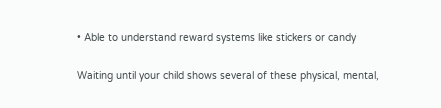• Able to understand reward systems like stickers or candy

Waiting until your child shows several of these physical, mental,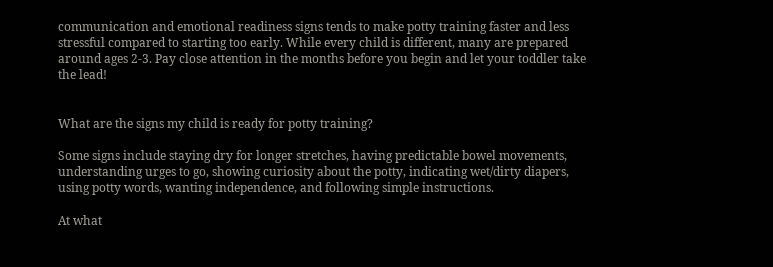communication and emotional readiness signs tends to make potty training faster and less stressful compared to starting too early. While every child is different, many are prepared around ages 2-3. Pay close attention in the months before you begin and let your toddler take the lead!


What are the signs my child is ready for potty training?

Some signs include staying dry for longer stretches, having predictable bowel movements, understanding urges to go, showing curiosity about the potty, indicating wet/dirty diapers, using potty words, wanting independence, and following simple instructions.

At what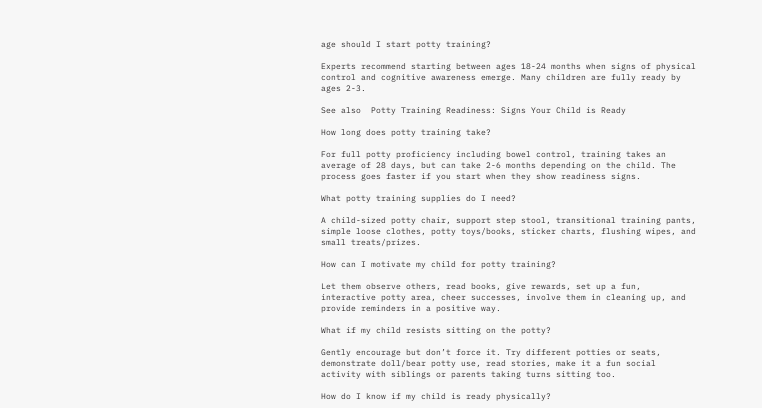age should I start potty training?

Experts recommend starting between ages 18-24 months when signs of physical control and cognitive awareness emerge. Many children are fully ready by ages 2-3.

See also  Potty Training Readiness: Signs Your Child is Ready

How long does potty training take?

For full potty proficiency including bowel control, training takes an average of 28 days, but can take 2-6 months depending on the child. The process goes faster if you start when they show readiness signs.

What potty training supplies do I need?

A child-sized potty chair, support step stool, transitional training pants, simple loose clothes, potty toys/books, sticker charts, flushing wipes, and small treats/prizes.

How can I motivate my child for potty training?

Let them observe others, read books, give rewards, set up a fun, interactive potty area, cheer successes, involve them in cleaning up, and provide reminders in a positive way.

What if my child resists sitting on the potty?

Gently encourage but don’t force it. Try different potties or seats, demonstrate doll/bear potty use, read stories, make it a fun social activity with siblings or parents taking turns sitting too.

How do I know if my child is ready physically?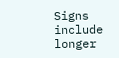Signs include longer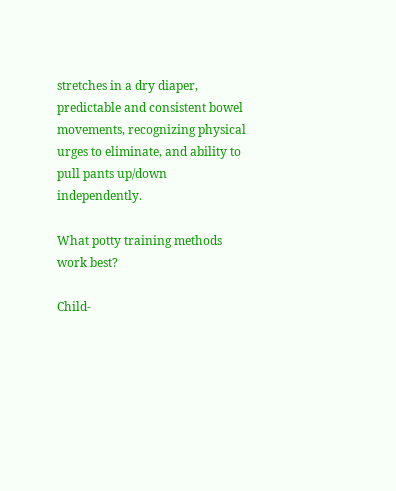stretches in a dry diaper, predictable and consistent bowel movements, recognizing physical urges to eliminate, and ability to pull pants up/down independently.

What potty training methods work best?

Child-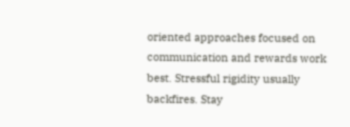oriented approaches focused on communication and rewards work best. Stressful rigidity usually backfires. Stay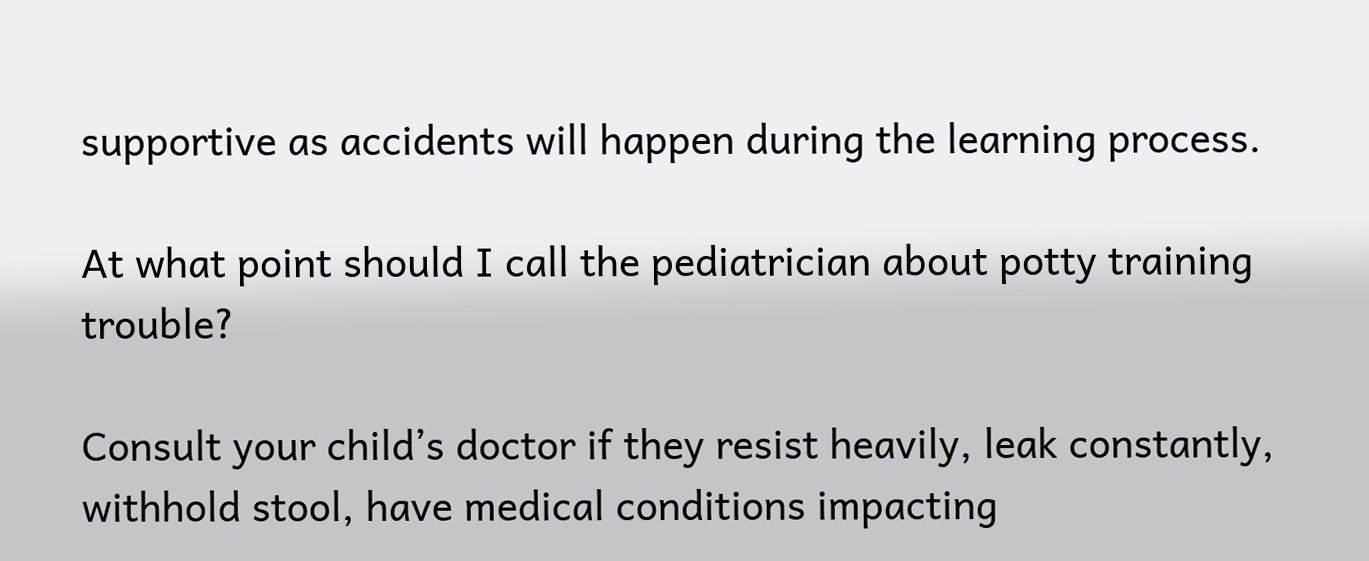supportive as accidents will happen during the learning process.

At what point should I call the pediatrician about potty training trouble?

Consult your child’s doctor if they resist heavily, leak constantly, withhold stool, have medical conditions impacting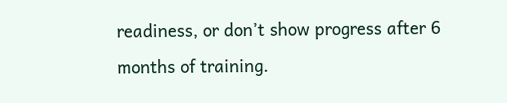readiness, or don’t show progress after 6 months of training.